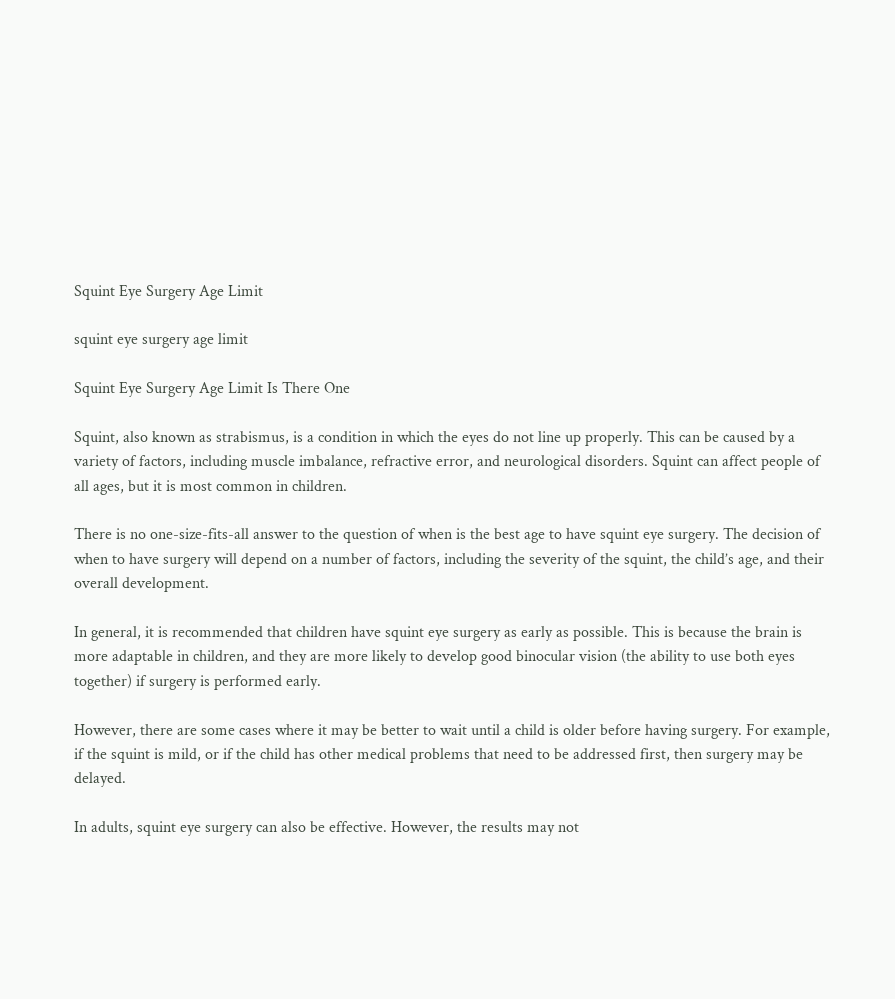Squint Eye Surgery Age Limit

squint eye surgery age limit

Squint Eye Surgery Age Limit Is There One

Squint, also known as strabismus, is a condition in which the eyes do not line up properly. This can be caused by a variety of factors, including muscle imbalance, refractive error, and neurological disorders. Squint can affect people of all ages, but it is most common in children.

There is no one-size-fits-all answer to the question of when is the best age to have squint eye surgery. The decision of when to have surgery will depend on a number of factors, including the severity of the squint, the child’s age, and their overall development.

In general, it is recommended that children have squint eye surgery as early as possible. This is because the brain is more adaptable in children, and they are more likely to develop good binocular vision (the ability to use both eyes together) if surgery is performed early.

However, there are some cases where it may be better to wait until a child is older before having surgery. For example, if the squint is mild, or if the child has other medical problems that need to be addressed first, then surgery may be delayed.

In adults, squint eye surgery can also be effective. However, the results may not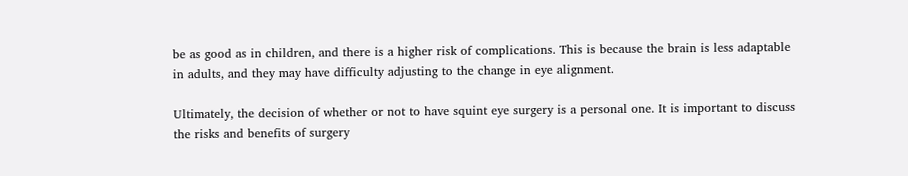be as good as in children, and there is a higher risk of complications. This is because the brain is less adaptable in adults, and they may have difficulty adjusting to the change in eye alignment.

Ultimately, the decision of whether or not to have squint eye surgery is a personal one. It is important to discuss the risks and benefits of surgery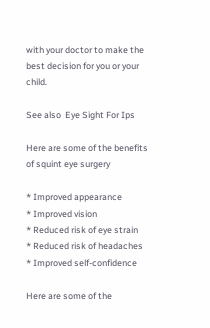with your doctor to make the best decision for you or your child.

See also  Eye Sight For Ips

Here are some of the benefits of squint eye surgery

* Improved appearance
* Improved vision
* Reduced risk of eye strain
* Reduced risk of headaches
* Improved self-confidence

Here are some of the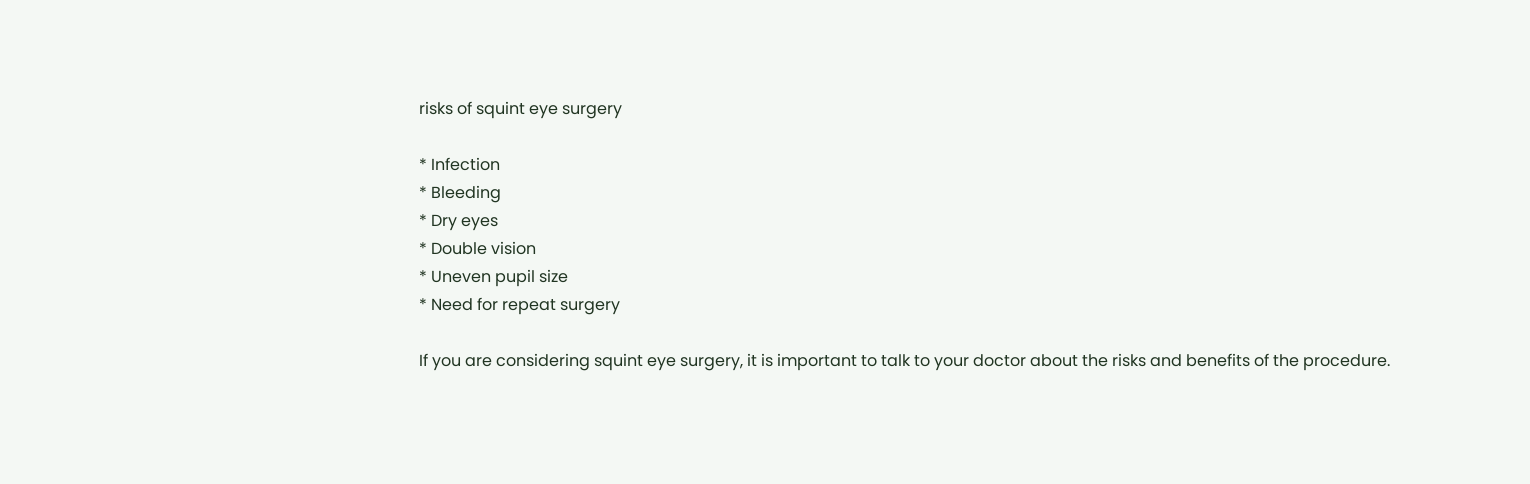risks of squint eye surgery

* Infection
* Bleeding
* Dry eyes
* Double vision
* Uneven pupil size
* Need for repeat surgery

If you are considering squint eye surgery, it is important to talk to your doctor about the risks and benefits of the procedure.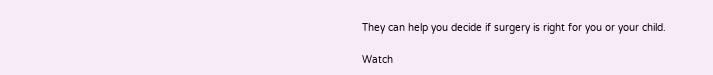They can help you decide if surgery is right for you or your child.

Watch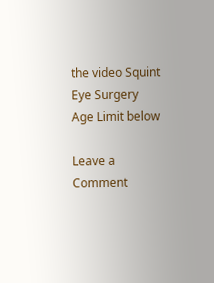the video Squint Eye Surgery Age Limit below

Leave a Comment